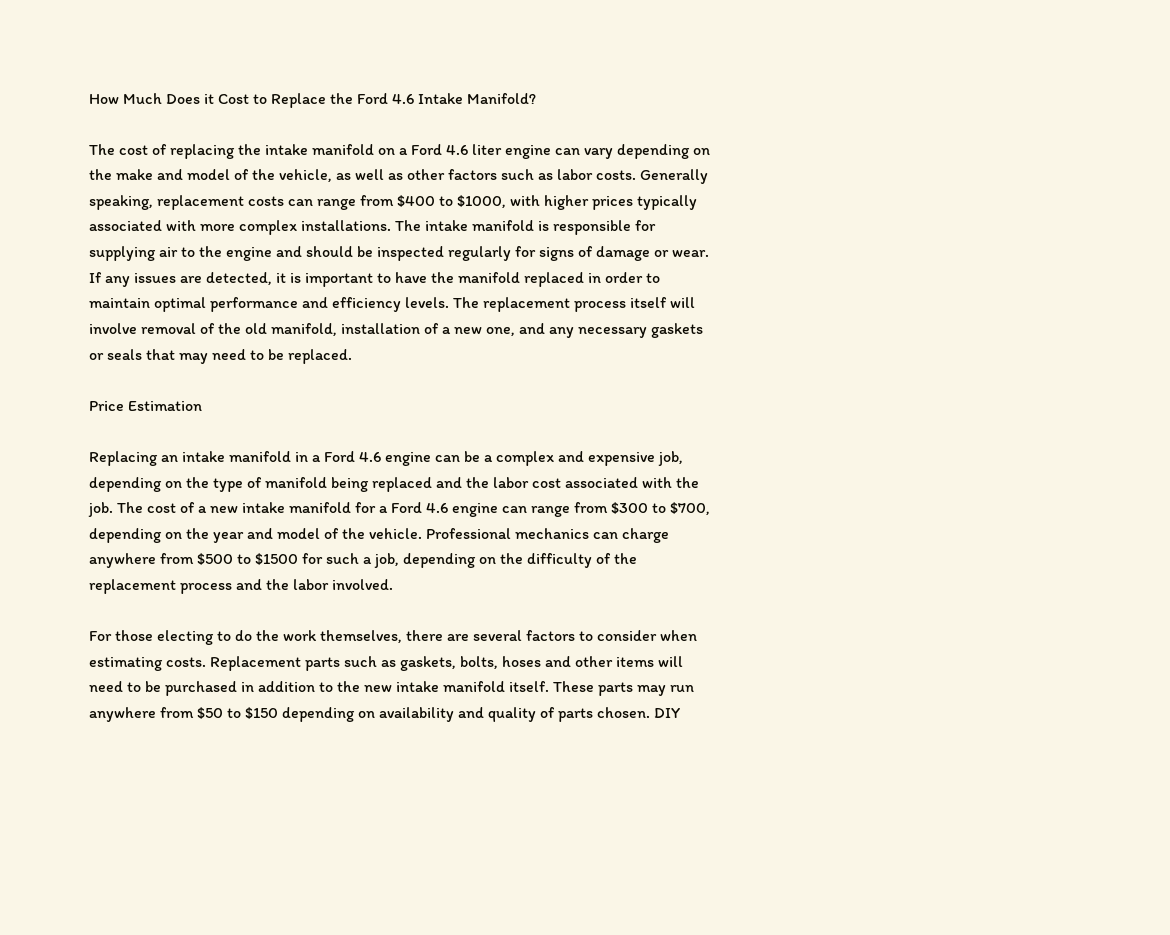How Much Does it Cost to Replace the Ford 4.6 Intake Manifold?

The cost of replacing the intake manifold on a Ford 4.6 liter engine can vary depending on the make and model of the vehicle, as well as other factors such as labor costs. Generally speaking, replacement costs can range from $400 to $1000, with higher prices typically associated with more complex installations. The intake manifold is responsible for supplying air to the engine and should be inspected regularly for signs of damage or wear. If any issues are detected, it is important to have the manifold replaced in order to maintain optimal performance and efficiency levels. The replacement process itself will involve removal of the old manifold, installation of a new one, and any necessary gaskets or seals that may need to be replaced.

Price Estimation

Replacing an intake manifold in a Ford 4.6 engine can be a complex and expensive job, depending on the type of manifold being replaced and the labor cost associated with the job. The cost of a new intake manifold for a Ford 4.6 engine can range from $300 to $700, depending on the year and model of the vehicle. Professional mechanics can charge anywhere from $500 to $1500 for such a job, depending on the difficulty of the replacement process and the labor involved.

For those electing to do the work themselves, there are several factors to consider when estimating costs. Replacement parts such as gaskets, bolts, hoses and other items will need to be purchased in addition to the new intake manifold itself. These parts may run anywhere from $50 to $150 depending on availability and quality of parts chosen. DIY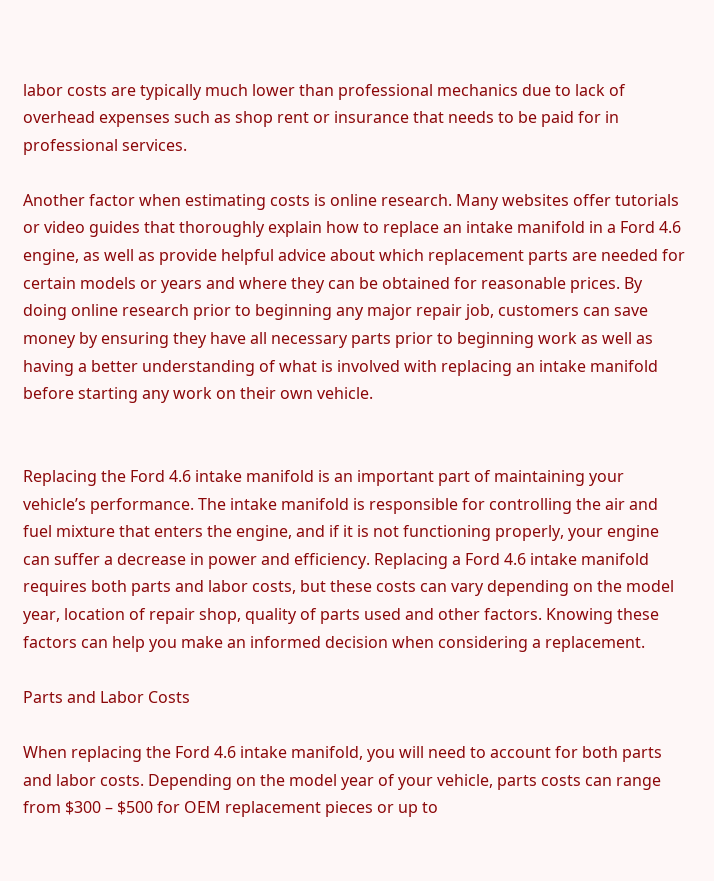labor costs are typically much lower than professional mechanics due to lack of overhead expenses such as shop rent or insurance that needs to be paid for in professional services.

Another factor when estimating costs is online research. Many websites offer tutorials or video guides that thoroughly explain how to replace an intake manifold in a Ford 4.6 engine, as well as provide helpful advice about which replacement parts are needed for certain models or years and where they can be obtained for reasonable prices. By doing online research prior to beginning any major repair job, customers can save money by ensuring they have all necessary parts prior to beginning work as well as having a better understanding of what is involved with replacing an intake manifold before starting any work on their own vehicle.


Replacing the Ford 4.6 intake manifold is an important part of maintaining your vehicle’s performance. The intake manifold is responsible for controlling the air and fuel mixture that enters the engine, and if it is not functioning properly, your engine can suffer a decrease in power and efficiency. Replacing a Ford 4.6 intake manifold requires both parts and labor costs, but these costs can vary depending on the model year, location of repair shop, quality of parts used and other factors. Knowing these factors can help you make an informed decision when considering a replacement.

Parts and Labor Costs

When replacing the Ford 4.6 intake manifold, you will need to account for both parts and labor costs. Depending on the model year of your vehicle, parts costs can range from $300 – $500 for OEM replacement pieces or up to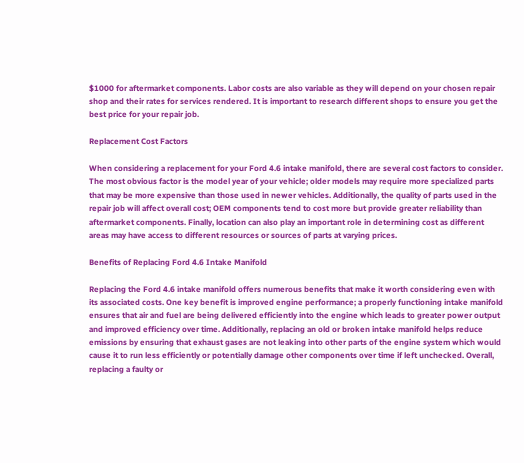$1000 for aftermarket components. Labor costs are also variable as they will depend on your chosen repair shop and their rates for services rendered. It is important to research different shops to ensure you get the best price for your repair job.

Replacement Cost Factors

When considering a replacement for your Ford 4.6 intake manifold, there are several cost factors to consider. The most obvious factor is the model year of your vehicle; older models may require more specialized parts that may be more expensive than those used in newer vehicles. Additionally, the quality of parts used in the repair job will affect overall cost; OEM components tend to cost more but provide greater reliability than aftermarket components. Finally, location can also play an important role in determining cost as different areas may have access to different resources or sources of parts at varying prices.

Benefits of Replacing Ford 4.6 Intake Manifold

Replacing the Ford 4.6 intake manifold offers numerous benefits that make it worth considering even with its associated costs. One key benefit is improved engine performance; a properly functioning intake manifold ensures that air and fuel are being delivered efficiently into the engine which leads to greater power output and improved efficiency over time. Additionally, replacing an old or broken intake manifold helps reduce emissions by ensuring that exhaust gases are not leaking into other parts of the engine system which would cause it to run less efficiently or potentially damage other components over time if left unchecked. Overall, replacing a faulty or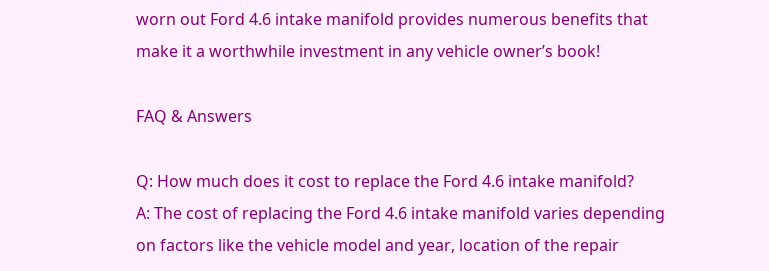worn out Ford 4.6 intake manifold provides numerous benefits that make it a worthwhile investment in any vehicle owner’s book!

FAQ & Answers

Q: How much does it cost to replace the Ford 4.6 intake manifold?
A: The cost of replacing the Ford 4.6 intake manifold varies depending on factors like the vehicle model and year, location of the repair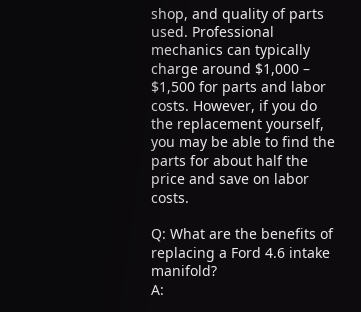shop, and quality of parts used. Professional mechanics can typically charge around $1,000 – $1,500 for parts and labor costs. However, if you do the replacement yourself, you may be able to find the parts for about half the price and save on labor costs.

Q: What are the benefits of replacing a Ford 4.6 intake manifold?
A: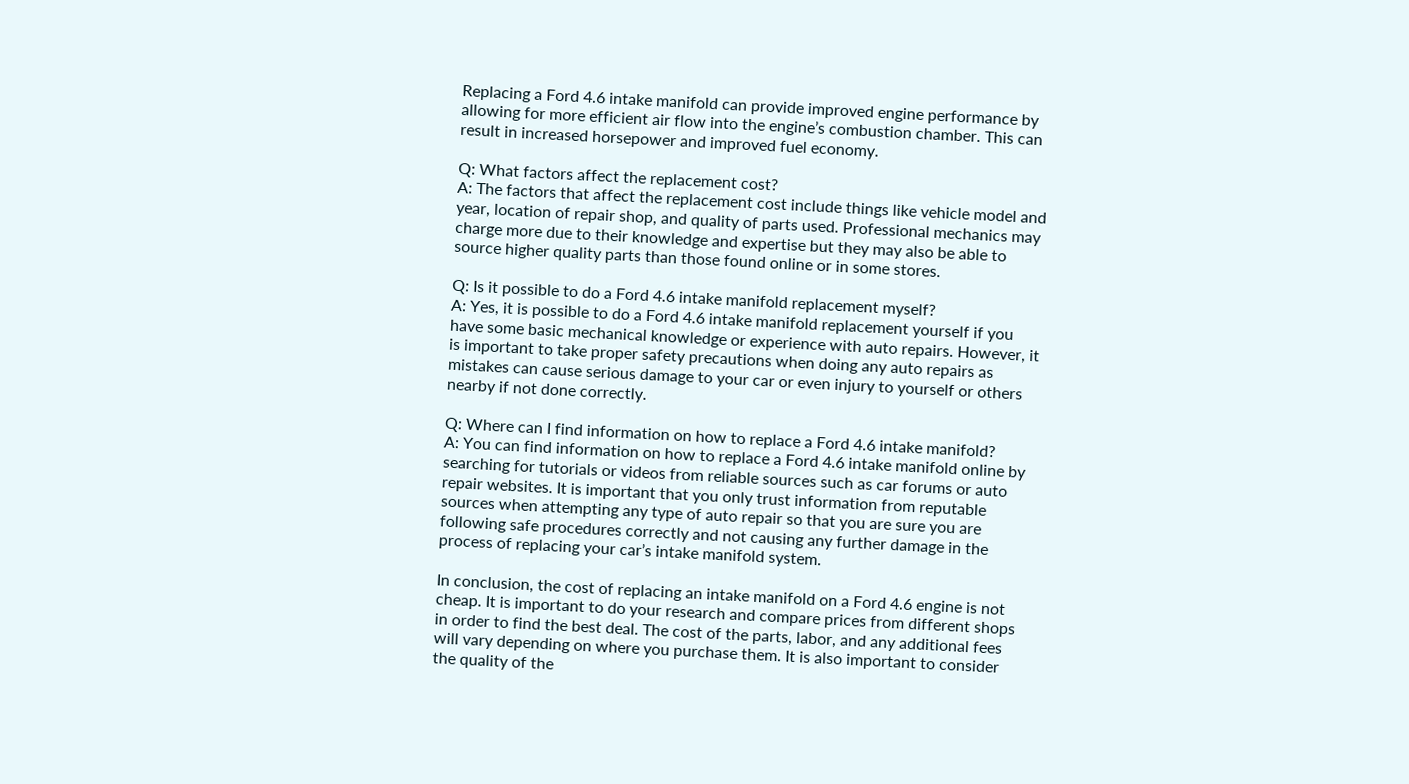Replacing a Ford 4.6 intake manifold can provide improved engine performance by allowing for more efficient air flow into the engine’s combustion chamber. This can result in increased horsepower and improved fuel economy.

Q: What factors affect the replacement cost?
A: The factors that affect the replacement cost include things like vehicle model and year, location of repair shop, and quality of parts used. Professional mechanics may charge more due to their knowledge and expertise but they may also be able to source higher quality parts than those found online or in some stores.

Q: Is it possible to do a Ford 4.6 intake manifold replacement myself?
A: Yes, it is possible to do a Ford 4.6 intake manifold replacement yourself if you have some basic mechanical knowledge or experience with auto repairs. However, it is important to take proper safety precautions when doing any auto repairs as mistakes can cause serious damage to your car or even injury to yourself or others nearby if not done correctly.

Q: Where can I find information on how to replace a Ford 4.6 intake manifold?
A: You can find information on how to replace a Ford 4.6 intake manifold online by searching for tutorials or videos from reliable sources such as car forums or auto repair websites. It is important that you only trust information from reputable sources when attempting any type of auto repair so that you are sure you are following safe procedures correctly and not causing any further damage in the process of replacing your car’s intake manifold system.

In conclusion, the cost of replacing an intake manifold on a Ford 4.6 engine is not cheap. It is important to do your research and compare prices from different shops in order to find the best deal. The cost of the parts, labor, and any additional fees will vary depending on where you purchase them. It is also important to consider the quality of the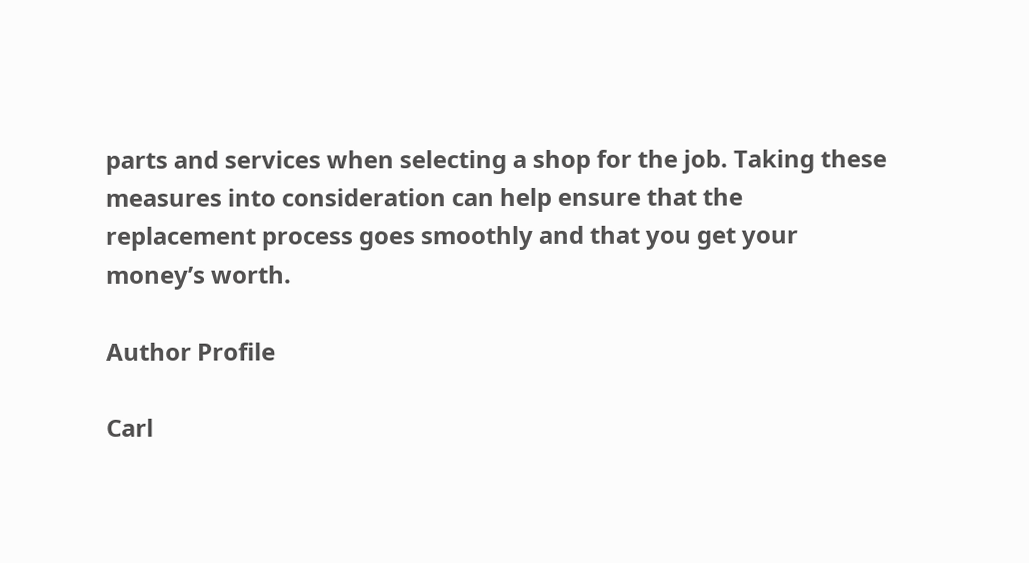parts and services when selecting a shop for the job. Taking these measures into consideration can help ensure that the replacement process goes smoothly and that you get your money’s worth.

Author Profile

Carl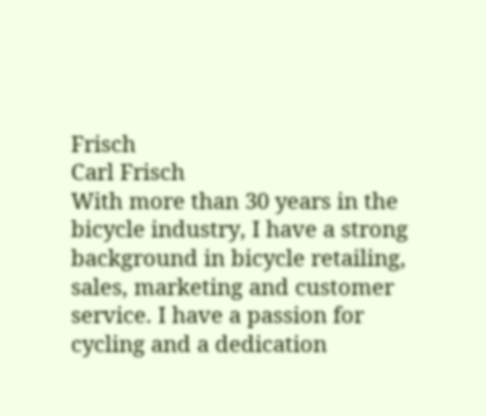Frisch
Carl Frisch
With more than 30 years in the bicycle industry, I have a strong background in bicycle retailing, sales, marketing and customer service. I have a passion for cycling and a dedication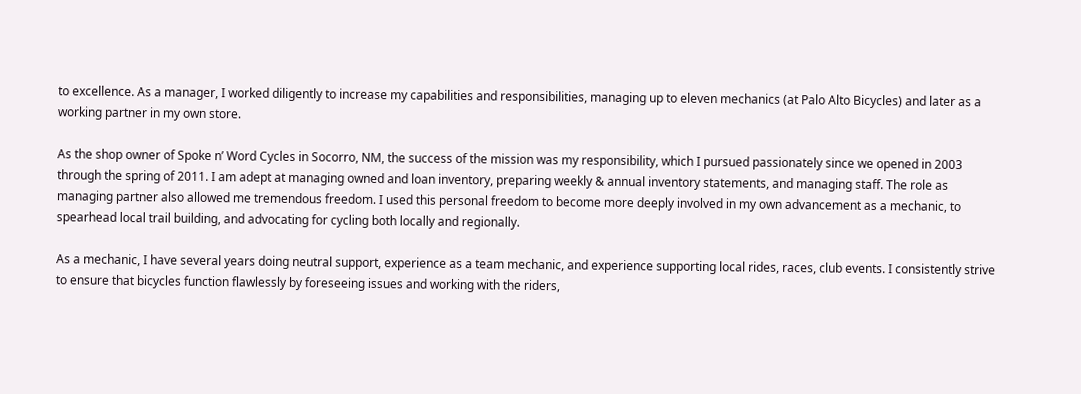to excellence. As a manager, I worked diligently to increase my capabilities and responsibilities, managing up to eleven mechanics (at Palo Alto Bicycles) and later as a working partner in my own store.

As the shop owner of Spoke n’ Word Cycles in Socorro, NM, the success of the mission was my responsibility, which I pursued passionately since we opened in 2003 through the spring of 2011. I am adept at managing owned and loan inventory, preparing weekly & annual inventory statements, and managing staff. The role as managing partner also allowed me tremendous freedom. I used this personal freedom to become more deeply involved in my own advancement as a mechanic, to spearhead local trail building, and advocating for cycling both locally and regionally.

As a mechanic, I have several years doing neutral support, experience as a team mechanic, and experience supporting local rides, races, club events. I consistently strive to ensure that bicycles function flawlessly by foreseeing issues and working with the riders,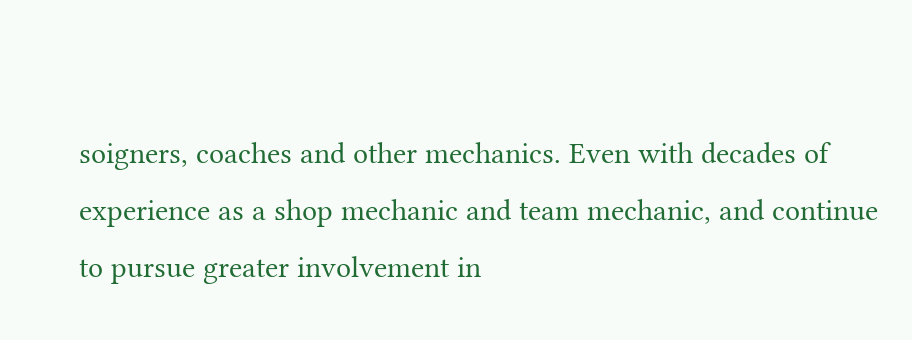soigners, coaches and other mechanics. Even with decades of experience as a shop mechanic and team mechanic, and continue to pursue greater involvement in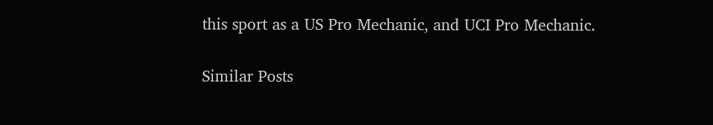this sport as a US Pro Mechanic, and UCI Pro Mechanic.

Similar Posts